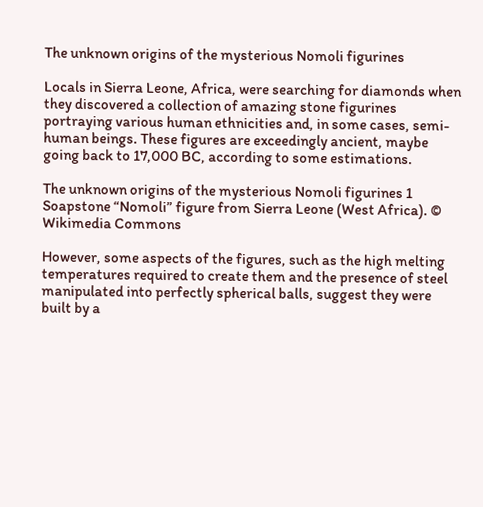The unknown origins of the mysterious Nomoli figurines

Locals in Sierra Leone, Africa, were searching for diamonds when they discovered a collection of amazing stone figurines portraying various human ethnicities and, in some cases, semi-human beings. These figures are exceedingly ancient, maybe going back to 17,000 BC, according to some estimations.

The unknown origins of the mysterious Nomoli figurines 1
Soapstone “Nomoli” figure from Sierra Leone (West Africa). © Wikimedia Commons

However, some aspects of the figures, such as the high melting temperatures required to create them and the presence of steel manipulated into perfectly spherical balls, suggest they were built by a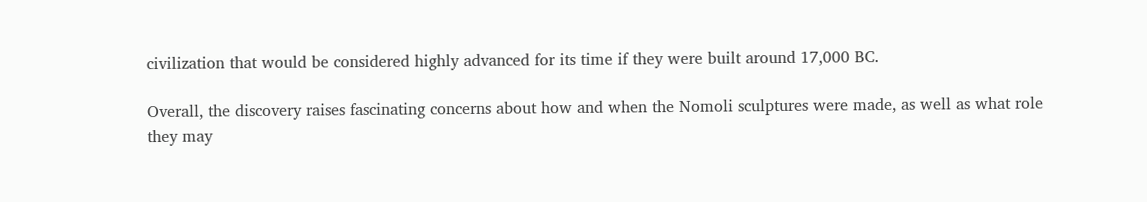civilization that would be considered highly advanced for its time if they were built around 17,000 BC.

Overall, the discovery raises fascinating concerns about how and when the Nomoli sculptures were made, as well as what role they may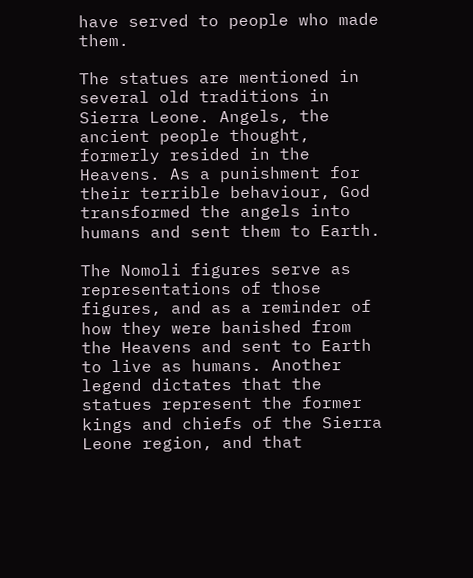have served to people who made them.

The statues are mentioned in several old traditions in Sierra Leone. Angels, the ancient people thought, formerly resided in the Heavens. As a punishment for their terrible behaviour, God transformed the angels into humans and sent them to Earth.

The Nomoli figures serve as representations of those figures, and as a reminder of how they were banished from the Heavens and sent to Earth to live as humans. Another legend dictates that the statues represent the former kings and chiefs of the Sierra Leone region, and that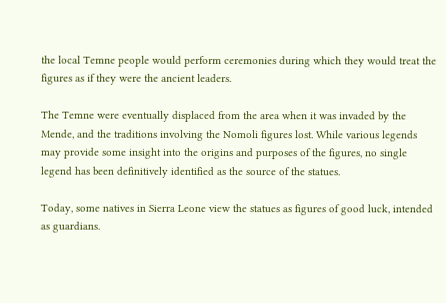the local Temne people would perform ceremonies during which they would treat the figures as if they were the ancient leaders.

The Temne were eventually displaced from the area when it was invaded by the Mende, and the traditions involving the Nomoli figures lost. While various legends may provide some insight into the origins and purposes of the figures, no single legend has been definitively identified as the source of the statues.

Today, some natives in Sierra Leone view the statues as figures of good luck, intended as guardians.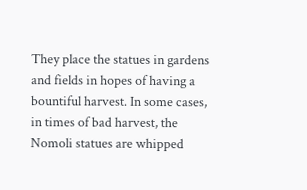They place the statues in gardens and fields in hopes of having a bountiful harvest. In some cases, in times of bad harvest, the Nomoli statues are whipped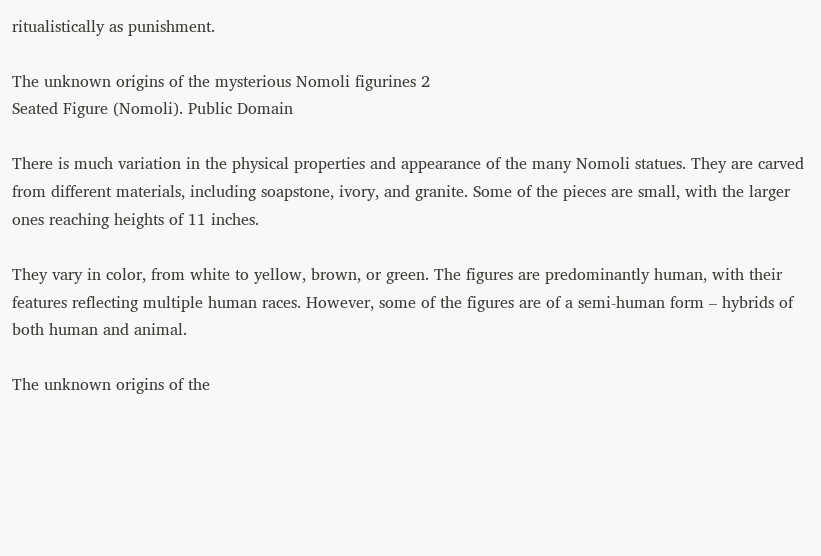ritualistically as punishment.

The unknown origins of the mysterious Nomoli figurines 2
Seated Figure (Nomoli). Public Domain

There is much variation in the physical properties and appearance of the many Nomoli statues. They are carved from different materials, including soapstone, ivory, and granite. Some of the pieces are small, with the larger ones reaching heights of 11 inches.

They vary in color, from white to yellow, brown, or green. The figures are predominantly human, with their features reflecting multiple human races. However, some of the figures are of a semi-human form – hybrids of both human and animal.

The unknown origins of the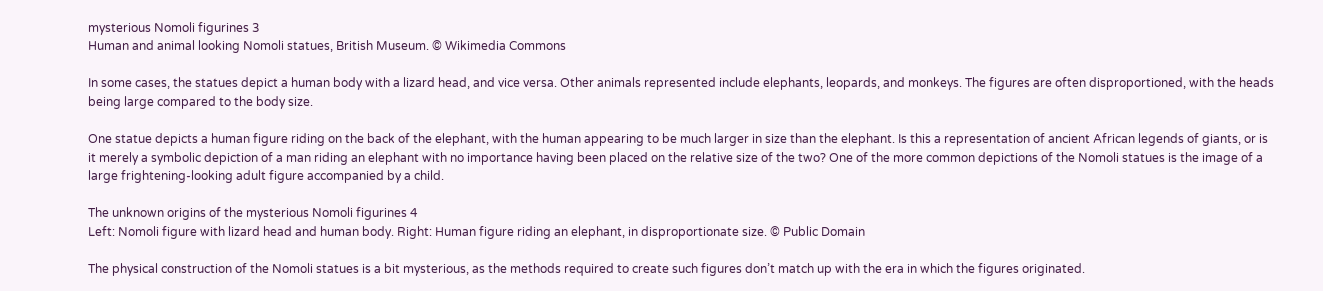mysterious Nomoli figurines 3
Human and animal looking Nomoli statues, British Museum. © Wikimedia Commons

In some cases, the statues depict a human body with a lizard head, and vice versa. Other animals represented include elephants, leopards, and monkeys. The figures are often disproportioned, with the heads being large compared to the body size.

One statue depicts a human figure riding on the back of the elephant, with the human appearing to be much larger in size than the elephant. Is this a representation of ancient African legends of giants, or is it merely a symbolic depiction of a man riding an elephant with no importance having been placed on the relative size of the two? One of the more common depictions of the Nomoli statues is the image of a large frightening-looking adult figure accompanied by a child.

The unknown origins of the mysterious Nomoli figurines 4
Left: Nomoli figure with lizard head and human body. Right: Human figure riding an elephant, in disproportionate size. © Public Domain

The physical construction of the Nomoli statues is a bit mysterious, as the methods required to create such figures don’t match up with the era in which the figures originated.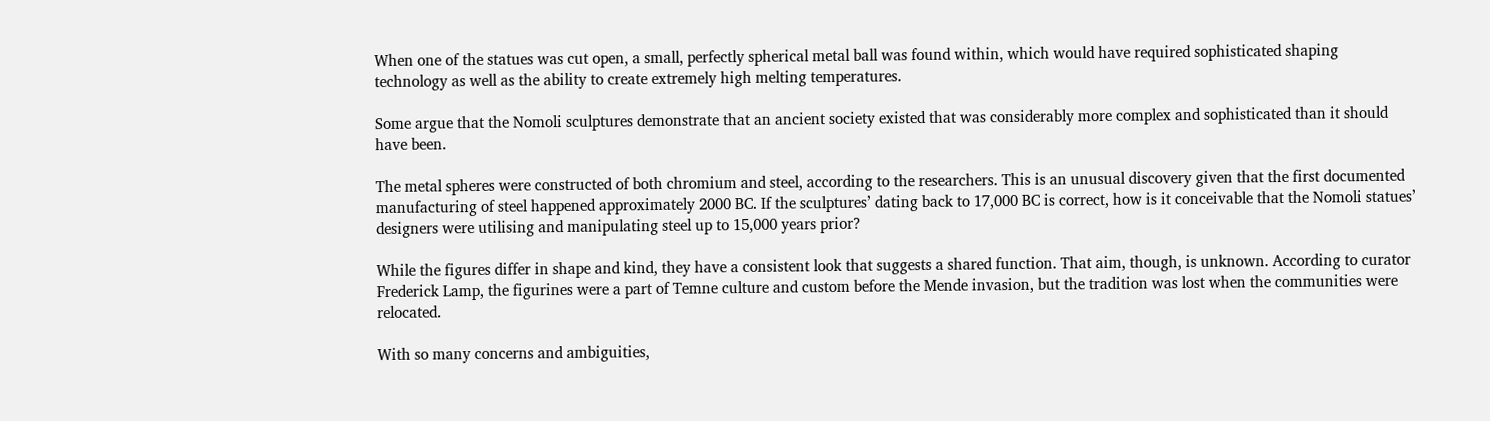When one of the statues was cut open, a small, perfectly spherical metal ball was found within, which would have required sophisticated shaping technology as well as the ability to create extremely high melting temperatures.

Some argue that the Nomoli sculptures demonstrate that an ancient society existed that was considerably more complex and sophisticated than it should have been.

The metal spheres were constructed of both chromium and steel, according to the researchers. This is an unusual discovery given that the first documented manufacturing of steel happened approximately 2000 BC. If the sculptures’ dating back to 17,000 BC is correct, how is it conceivable that the Nomoli statues’ designers were utilising and manipulating steel up to 15,000 years prior?

While the figures differ in shape and kind, they have a consistent look that suggests a shared function. That aim, though, is unknown. According to curator Frederick Lamp, the figurines were a part of Temne culture and custom before the Mende invasion, but the tradition was lost when the communities were relocated.

With so many concerns and ambiguities,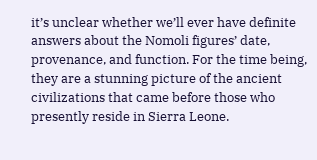it’s unclear whether we’ll ever have definite answers about the Nomoli figures’ date, provenance, and function. For the time being, they are a stunning picture of the ancient civilizations that came before those who presently reside in Sierra Leone.